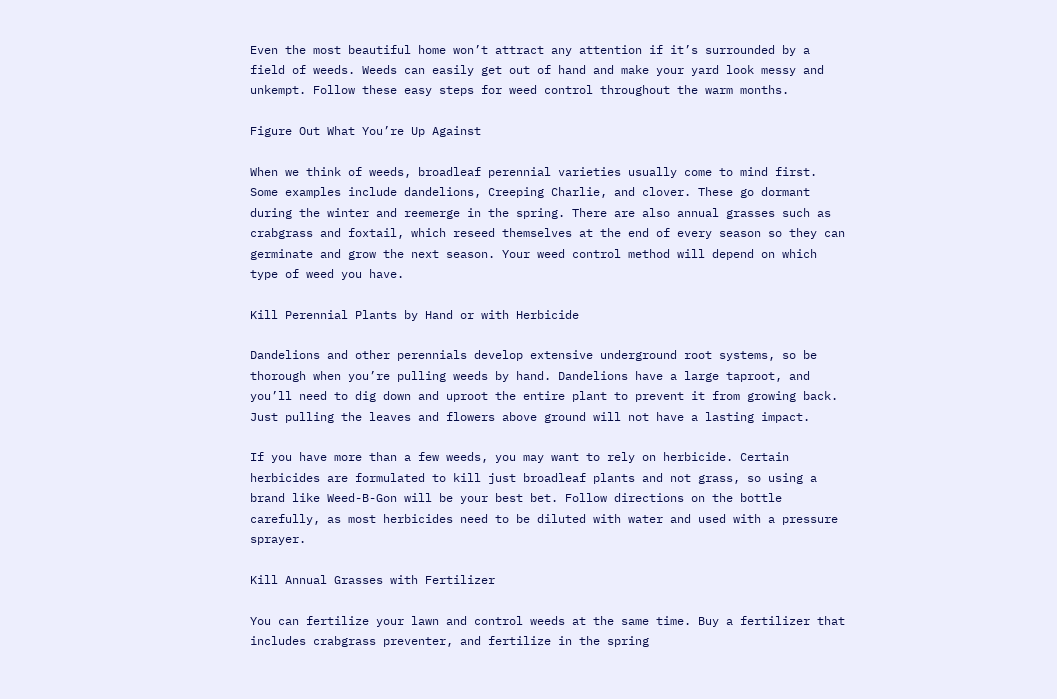Even the most beautiful home won’t attract any attention if it’s surrounded by a field of weeds. Weeds can easily get out of hand and make your yard look messy and unkempt. Follow these easy steps for weed control throughout the warm months.

Figure Out What You’re Up Against

When we think of weeds, broadleaf perennial varieties usually come to mind first. Some examples include dandelions, Creeping Charlie, and clover. These go dormant during the winter and reemerge in the spring. There are also annual grasses such as crabgrass and foxtail, which reseed themselves at the end of every season so they can germinate and grow the next season. Your weed control method will depend on which type of weed you have.

Kill Perennial Plants by Hand or with Herbicide

Dandelions and other perennials develop extensive underground root systems, so be thorough when you’re pulling weeds by hand. Dandelions have a large taproot, and you’ll need to dig down and uproot the entire plant to prevent it from growing back. Just pulling the leaves and flowers above ground will not have a lasting impact.

If you have more than a few weeds, you may want to rely on herbicide. Certain herbicides are formulated to kill just broadleaf plants and not grass, so using a brand like Weed-B-Gon will be your best bet. Follow directions on the bottle carefully, as most herbicides need to be diluted with water and used with a pressure sprayer.

Kill Annual Grasses with Fertilizer

You can fertilize your lawn and control weeds at the same time. Buy a fertilizer that includes crabgrass preventer, and fertilize in the spring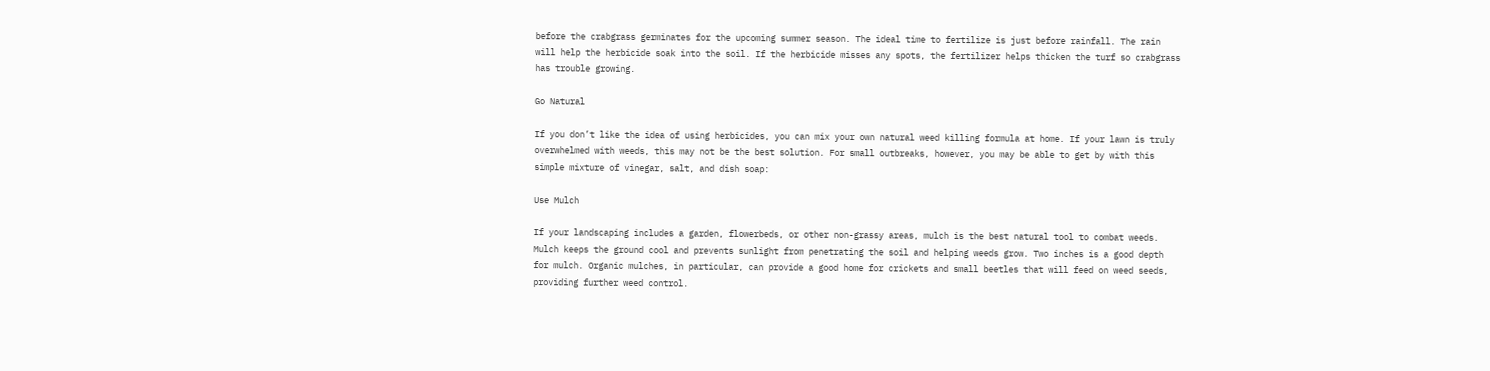before the crabgrass germinates for the upcoming summer season. The ideal time to fertilize is just before rainfall. The rain will help the herbicide soak into the soil. If the herbicide misses any spots, the fertilizer helps thicken the turf so crabgrass has trouble growing.

Go Natural

If you don’t like the idea of using herbicides, you can mix your own natural weed killing formula at home. If your lawn is truly overwhelmed with weeds, this may not be the best solution. For small outbreaks, however, you may be able to get by with this simple mixture of vinegar, salt, and dish soap:

Use Mulch

If your landscaping includes a garden, flowerbeds, or other non-grassy areas, mulch is the best natural tool to combat weeds. Mulch keeps the ground cool and prevents sunlight from penetrating the soil and helping weeds grow. Two inches is a good depth for mulch. Organic mulches, in particular, can provide a good home for crickets and small beetles that will feed on weed seeds, providing further weed control.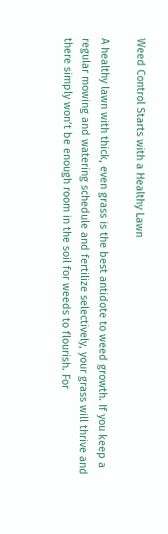Weed Control Starts with a Healthy Lawn

A healthy lawn with thick, even grass is the best antidote to weed growth. If you keep a regular mowing and watering schedule and fertilize selectively, your grass will thrive and there simply won’t be enough room in the soil for weeds to flourish. For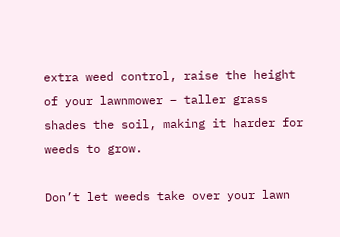extra weed control, raise the height of your lawnmower – taller grass shades the soil, making it harder for weeds to grow.

Don’t let weeds take over your lawn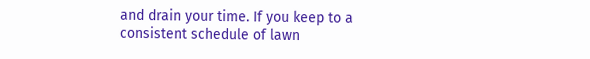and drain your time. If you keep to a consistent schedule of lawn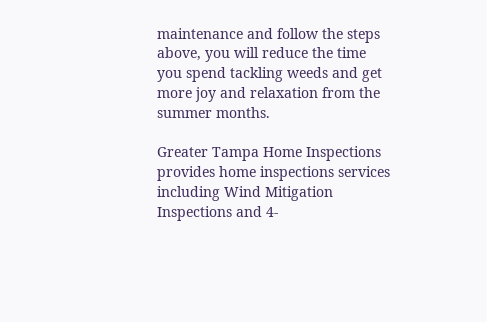maintenance and follow the steps above, you will reduce the time you spend tackling weeds and get more joy and relaxation from the summer months.

Greater Tampa Home Inspections provides home inspections services including Wind Mitigation Inspections and 4-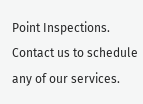Point Inspections. Contact us to schedule any of our services.